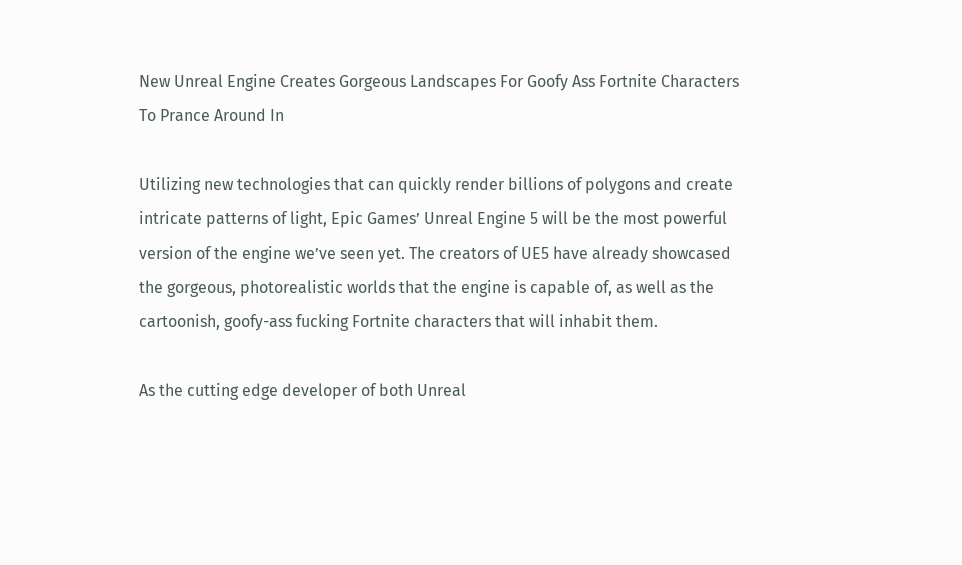New Unreal Engine Creates Gorgeous Landscapes For Goofy Ass Fortnite Characters To Prance Around In

Utilizing new technologies that can quickly render billions of polygons and create intricate patterns of light, Epic Games’ Unreal Engine 5 will be the most powerful version of the engine we’ve seen yet. The creators of UE5 have already showcased the gorgeous, photorealistic worlds that the engine is capable of, as well as the cartoonish, goofy-ass fucking Fortnite characters that will inhabit them.

As the cutting edge developer of both Unreal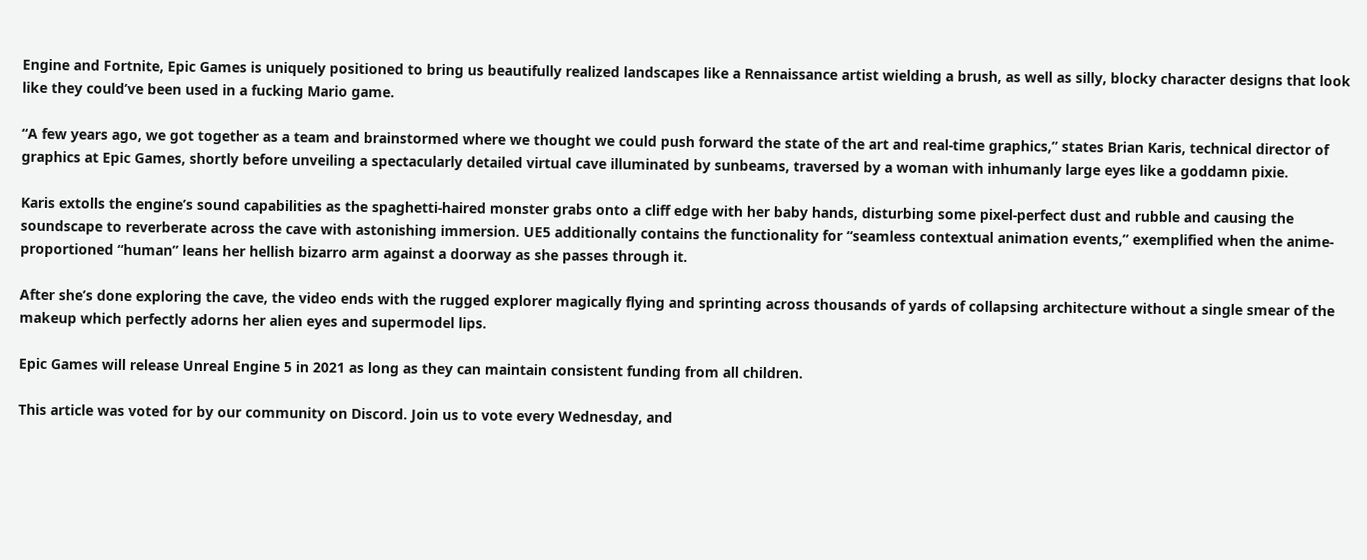Engine and Fortnite, Epic Games is uniquely positioned to bring us beautifully realized landscapes like a Rennaissance artist wielding a brush, as well as silly, blocky character designs that look like they could’ve been used in a fucking Mario game.

“A few years ago, we got together as a team and brainstormed where we thought we could push forward the state of the art and real-time graphics,” states Brian Karis, technical director of graphics at Epic Games, shortly before unveiling a spectacularly detailed virtual cave illuminated by sunbeams, traversed by a woman with inhumanly large eyes like a goddamn pixie.

Karis extolls the engine’s sound capabilities as the spaghetti-haired monster grabs onto a cliff edge with her baby hands, disturbing some pixel-perfect dust and rubble and causing the soundscape to reverberate across the cave with astonishing immersion. UE5 additionally contains the functionality for “seamless contextual animation events,” exemplified when the anime-proportioned “human” leans her hellish bizarro arm against a doorway as she passes through it.

After she’s done exploring the cave, the video ends with the rugged explorer magically flying and sprinting across thousands of yards of collapsing architecture without a single smear of the makeup which perfectly adorns her alien eyes and supermodel lips.

Epic Games will release Unreal Engine 5 in 2021 as long as they can maintain consistent funding from all children.

This article was voted for by our community on Discord. Join us to vote every Wednesday, and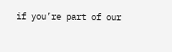if you’re part of our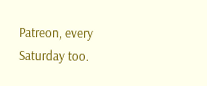Patreon, every Saturday too.